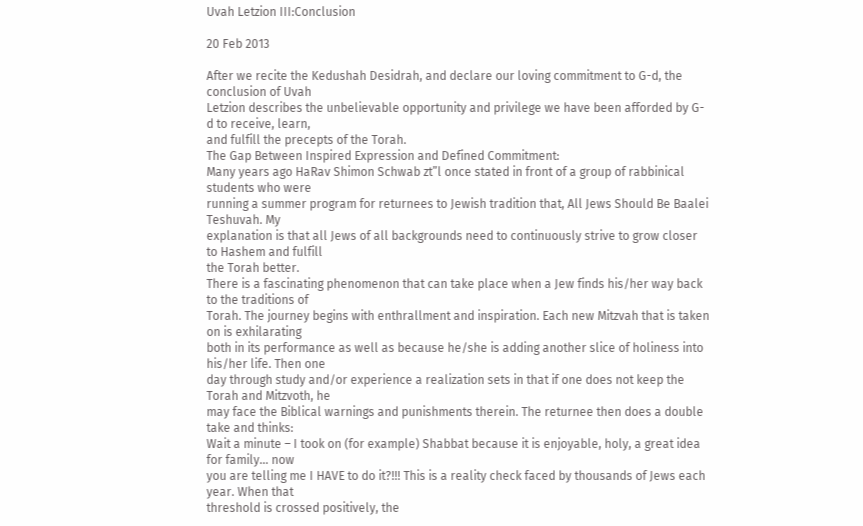Uvah Letzion III:Conclusion

20 Feb 2013

After we recite the Kedushah Desidrah, and declare our loving commitment to G-d, the conclusion of Uvah
Letzion describes the unbelievable opportunity and privilege we have been afforded by G-d to receive, learn,
and fulfill the precepts of the Torah.
The Gap Between Inspired Expression and Defined Commitment:
Many years ago HaRav Shimon Schwab zt”l once stated in front of a group of rabbinical students who were
running a summer program for returnees to Jewish tradition that, All Jews Should Be Baalei Teshuvah. My
explanation is that all Jews of all backgrounds need to continuously strive to grow closer to Hashem and fulfill
the Torah better.
There is a fascinating phenomenon that can take place when a Jew finds his/her way back to the traditions of
Torah. The journey begins with enthrallment and inspiration. Each new Mitzvah that is taken on is exhilarating
both in its performance as well as because he/she is adding another slice of holiness into his/her life. Then one
day through study and/or experience a realization sets in that if one does not keep the Torah and Mitzvoth, he
may face the Biblical warnings and punishments therein. The returnee then does a double take and thinks:
Wait a minute – I took on (for example) Shabbat because it is enjoyable, holy, a great idea for family… now
you are telling me I HAVE to do it?!!! This is a reality check faced by thousands of Jews each year. When that
threshold is crossed positively, the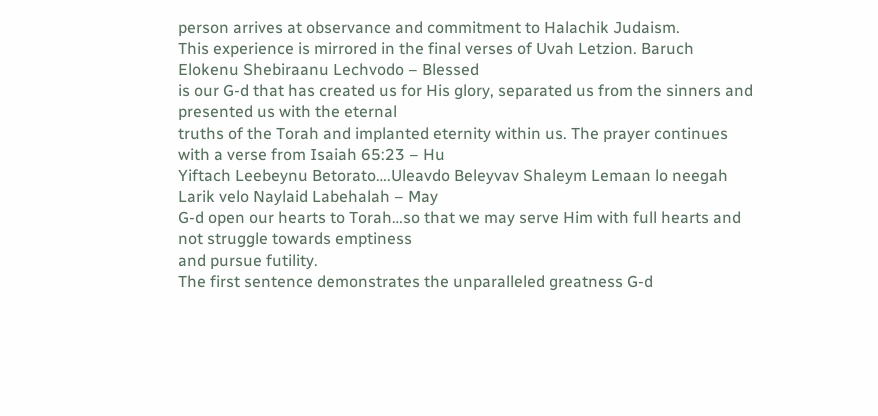person arrives at observance and commitment to Halachik Judaism.
This experience is mirrored in the final verses of Uvah Letzion. Baruch Elokenu Shebiraanu Lechvodo – Blessed
is our G-d that has created us for His glory, separated us from the sinners and presented us with the eternal
truths of the Torah and implanted eternity within us. The prayer continues with a verse from Isaiah 65:23 – Hu
Yiftach Leebeynu Betorato….Uleavdo Beleyvav Shaleym Lemaan lo neegah Larik velo Naylaid Labehalah – May
G-d open our hearts to Torah…so that we may serve Him with full hearts and not struggle towards emptiness
and pursue futility.
The first sentence demonstrates the unparalleled greatness G-d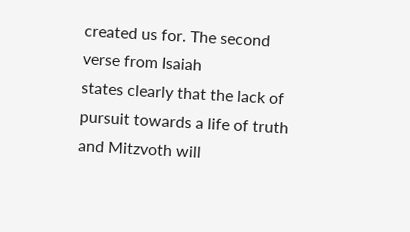created us for. The second verse from Isaiah
states clearly that the lack of pursuit towards a life of truth and Mitzvoth will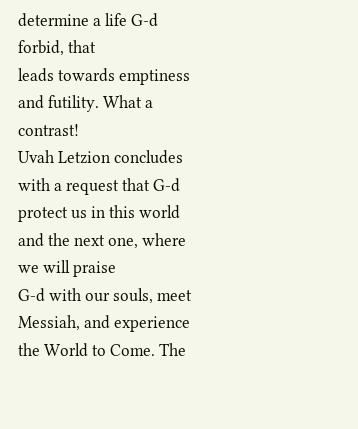determine a life G-d forbid, that
leads towards emptiness and futility. What a contrast!
Uvah Letzion concludes with a request that G-d protect us in this world and the next one, where we will praise
G-d with our souls, meet Messiah, and experience the World to Come. The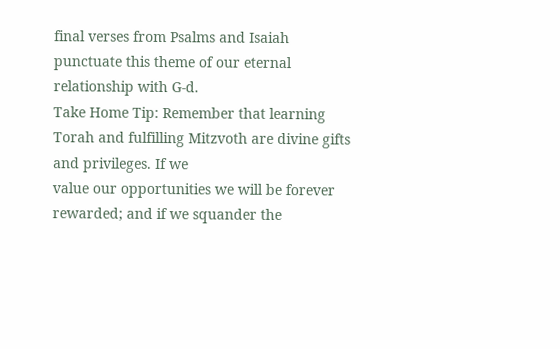final verses from Psalms and Isaiah
punctuate this theme of our eternal relationship with G-d.
Take Home Tip: Remember that learning Torah and fulfilling Mitzvoth are divine gifts and privileges. If we
value our opportunities we will be forever rewarded; and if we squander the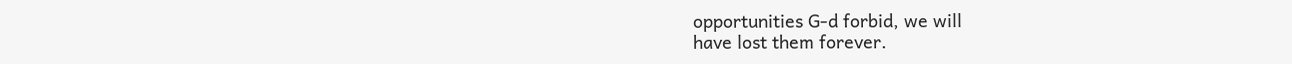opportunities G-d forbid, we will
have lost them forever.